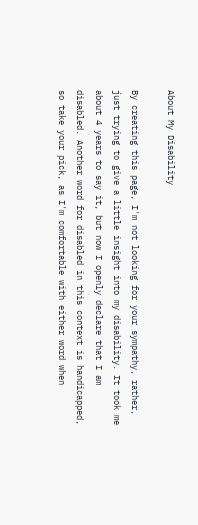About My Disability

By creating this page, I'm not looking for your sympathy, rather, just trying to give a little insight into my disability. It took me about 4 years to say it, but now I openly declare that I am disabled. Another word for disabled in this context is handicapped, so take your pick, as I'm comfortable with either word when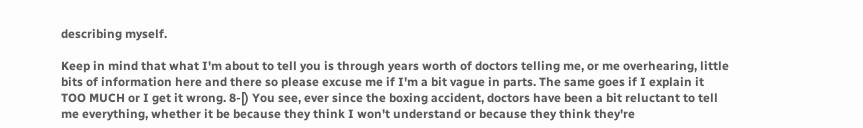describing myself.

Keep in mind that what I'm about to tell you is through years worth of doctors telling me, or me overhearing, little bits of information here and there so please excuse me if I'm a bit vague in parts. The same goes if I explain it TOO MUCH or I get it wrong. 8-[) You see, ever since the boxing accident, doctors have been a bit reluctant to tell me everything, whether it be because they think I won't understand or because they think they're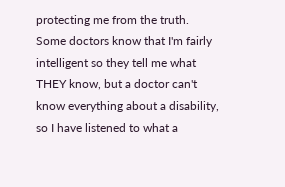protecting me from the truth. Some doctors know that I'm fairly intelligent so they tell me what THEY know, but a doctor can't know everything about a disability, so I have listened to what a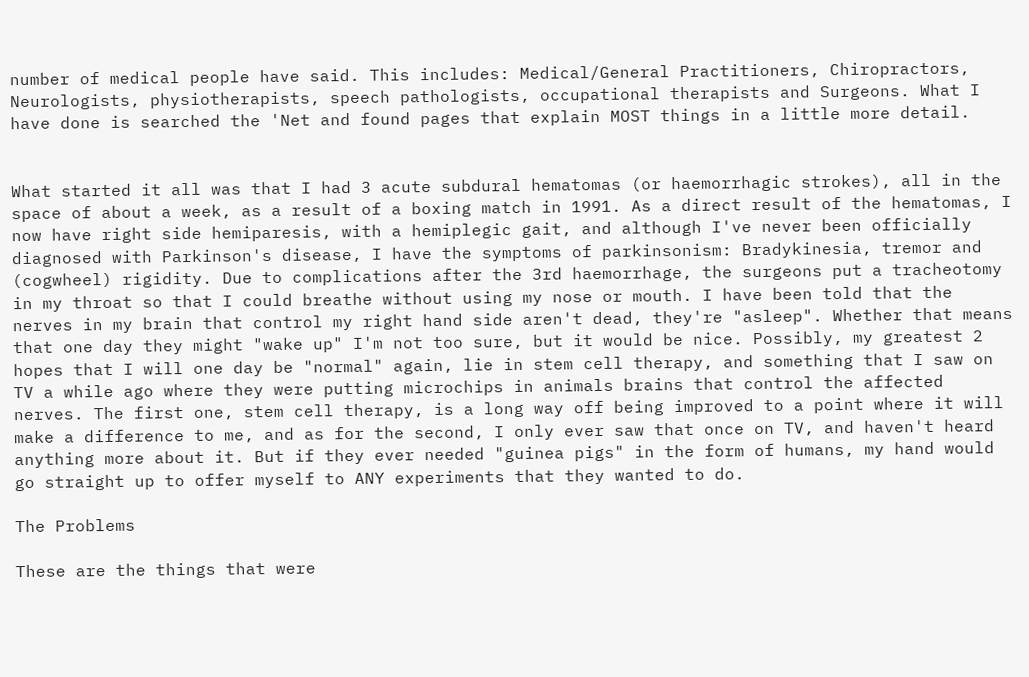number of medical people have said. This includes: Medical/General Practitioners, Chiropractors, Neurologists, physiotherapists, speech pathologists, occupational therapists and Surgeons. What I have done is searched the 'Net and found pages that explain MOST things in a little more detail.


What started it all was that I had 3 acute subdural hematomas (or haemorrhagic strokes), all in the space of about a week, as a result of a boxing match in 1991. As a direct result of the hematomas, I now have right side hemiparesis, with a hemiplegic gait, and although I've never been officially diagnosed with Parkinson's disease, I have the symptoms of parkinsonism: Bradykinesia, tremor and (cogwheel) rigidity. Due to complications after the 3rd haemorrhage, the surgeons put a tracheotomy in my throat so that I could breathe without using my nose or mouth. I have been told that the nerves in my brain that control my right hand side aren't dead, they're "asleep". Whether that means that one day they might "wake up" I'm not too sure, but it would be nice. Possibly, my greatest 2 hopes that I will one day be "normal" again, lie in stem cell therapy, and something that I saw on TV a while ago where they were putting microchips in animals brains that control the affected nerves. The first one, stem cell therapy, is a long way off being improved to a point where it will make a difference to me, and as for the second, I only ever saw that once on TV, and haven't heard anything more about it. But if they ever needed "guinea pigs" in the form of humans, my hand would go straight up to offer myself to ANY experiments that they wanted to do.

The Problems

These are the things that were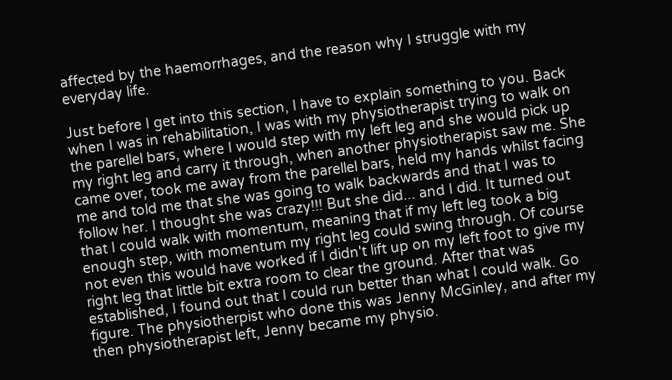affected by the haemorrhages, and the reason why I struggle with my everyday life.

Just before I get into this section, I have to explain something to you. Back when I was in rehabilitation, I was with my physiotherapist trying to walk on the parellel bars, where I would step with my left leg and she would pick up my right leg and carry it through, when another physiotherapist saw me. She came over, took me away from the parellel bars, held my hands whilst facing me and told me that she was going to walk backwards and that I was to follow her. I thought she was crazy!!! But she did... and I did. It turned out that I could walk with momentum, meaning that if my left leg took a big enough step, with momentum my right leg could swing through. Of course not even this would have worked if I didn't lift up on my left foot to give my right leg that little bit extra room to clear the ground. After that was established, I found out that I could run better than what I could walk. Go figure. The physiotherpist who done this was Jenny McGinley, and after my then physiotherapist left, Jenny became my physio.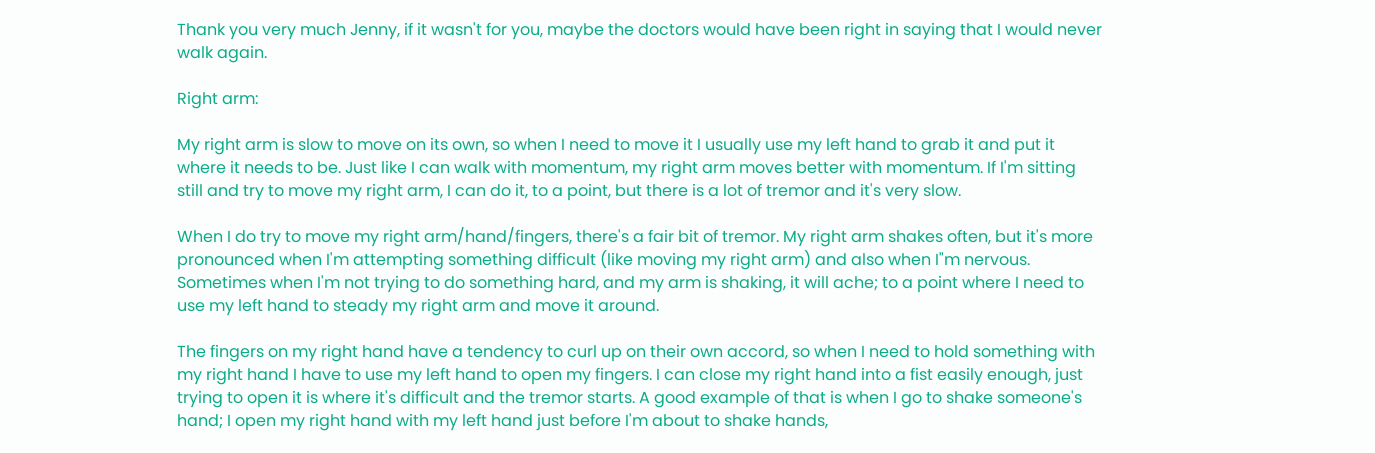Thank you very much Jenny, if it wasn't for you, maybe the doctors would have been right in saying that I would never walk again.

Right arm:

My right arm is slow to move on its own, so when I need to move it I usually use my left hand to grab it and put it where it needs to be. Just like I can walk with momentum, my right arm moves better with momentum. If I'm sitting still and try to move my right arm, I can do it, to a point, but there is a lot of tremor and it's very slow.

When I do try to move my right arm/hand/fingers, there's a fair bit of tremor. My right arm shakes often, but it's more pronounced when I'm attempting something difficult (like moving my right arm) and also when I"m nervous. Sometimes when I'm not trying to do something hard, and my arm is shaking, it will ache; to a point where I need to use my left hand to steady my right arm and move it around.

The fingers on my right hand have a tendency to curl up on their own accord, so when I need to hold something with my right hand I have to use my left hand to open my fingers. I can close my right hand into a fist easily enough, just trying to open it is where it's difficult and the tremor starts. A good example of that is when I go to shake someone's hand; I open my right hand with my left hand just before I'm about to shake hands,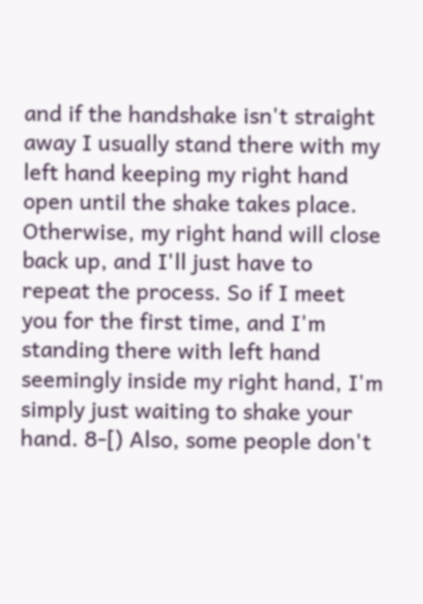and if the handshake isn't straight away I usually stand there with my left hand keeping my right hand open until the shake takes place. Otherwise, my right hand will close back up, and I'll just have to repeat the process. So if I meet you for the first time, and I'm standing there with left hand seemingly inside my right hand, I'm simply just waiting to shake your hand. 8-[) Also, some people don't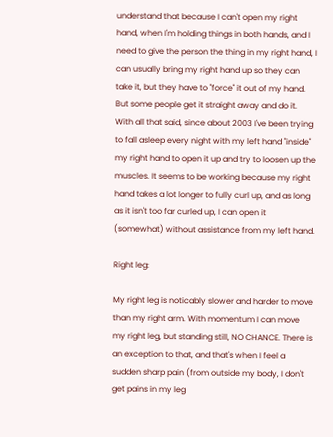understand that because I can't open my right hand, when I'm holding things in both hands, and I need to give the person the thing in my right hand, I can usually bring my right hand up so they can take it, but they have to "force" it out of my hand. But some people get it straight away and do it. With all that said, since about 2003 I've been trying to fall asleep every night with my left hand "inside" my right hand to open it up and try to loosen up the muscles. It seems to be working because my right hand takes a lot longer to fully curl up, and as long as it isn't too far curled up, I can open it (somewhat) without assistance from my left hand.

Right leg:

My right leg is noticably slower and harder to move than my right arm. With momentum I can move my right leg, but standing still, NO CHANCE. There is an exception to that, and that's when I feel a sudden sharp pain (from outside my body, I don't get pains in my leg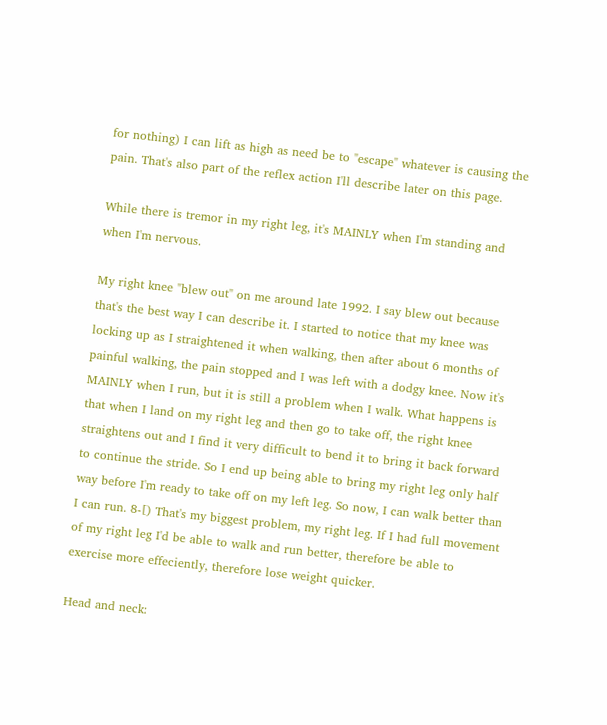for nothing) I can lift as high as need be to "escape" whatever is causing the pain. That's also part of the reflex action I'll describe later on this page.

While there is tremor in my right leg, it's MAINLY when I'm standing and when I'm nervous.

My right knee "blew out" on me around late 1992. I say blew out because that's the best way I can describe it. I started to notice that my knee was locking up as I straightened it when walking, then after about 6 months of painful walking, the pain stopped and I was left with a dodgy knee. Now it's MAINLY when I run, but it is still a problem when I walk. What happens is that when I land on my right leg and then go to take off, the right knee straightens out and I find it very difficult to bend it to bring it back forward to continue the stride. So I end up being able to bring my right leg only half way before I'm ready to take off on my left leg. So now, I can walk better than I can run. 8-[) That's my biggest problem, my right leg. If I had full movement of my right leg I'd be able to walk and run better, therefore be able to exercise more effeciently, therefore lose weight quicker.

Head and neck: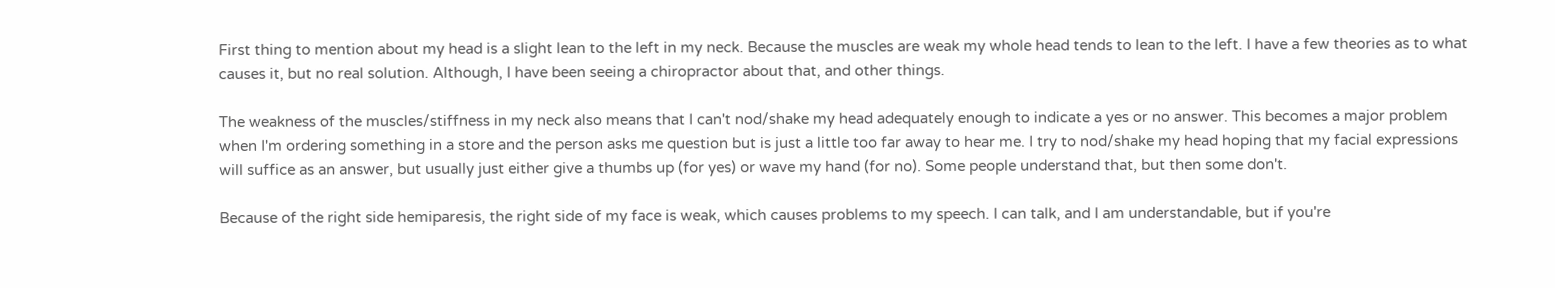First thing to mention about my head is a slight lean to the left in my neck. Because the muscles are weak my whole head tends to lean to the left. I have a few theories as to what causes it, but no real solution. Although, I have been seeing a chiropractor about that, and other things.

The weakness of the muscles/stiffness in my neck also means that I can't nod/shake my head adequately enough to indicate a yes or no answer. This becomes a major problem when I'm ordering something in a store and the person asks me question but is just a little too far away to hear me. I try to nod/shake my head hoping that my facial expressions will suffice as an answer, but usually just either give a thumbs up (for yes) or wave my hand (for no). Some people understand that, but then some don't.

Because of the right side hemiparesis, the right side of my face is weak, which causes problems to my speech. I can talk, and I am understandable, but if you're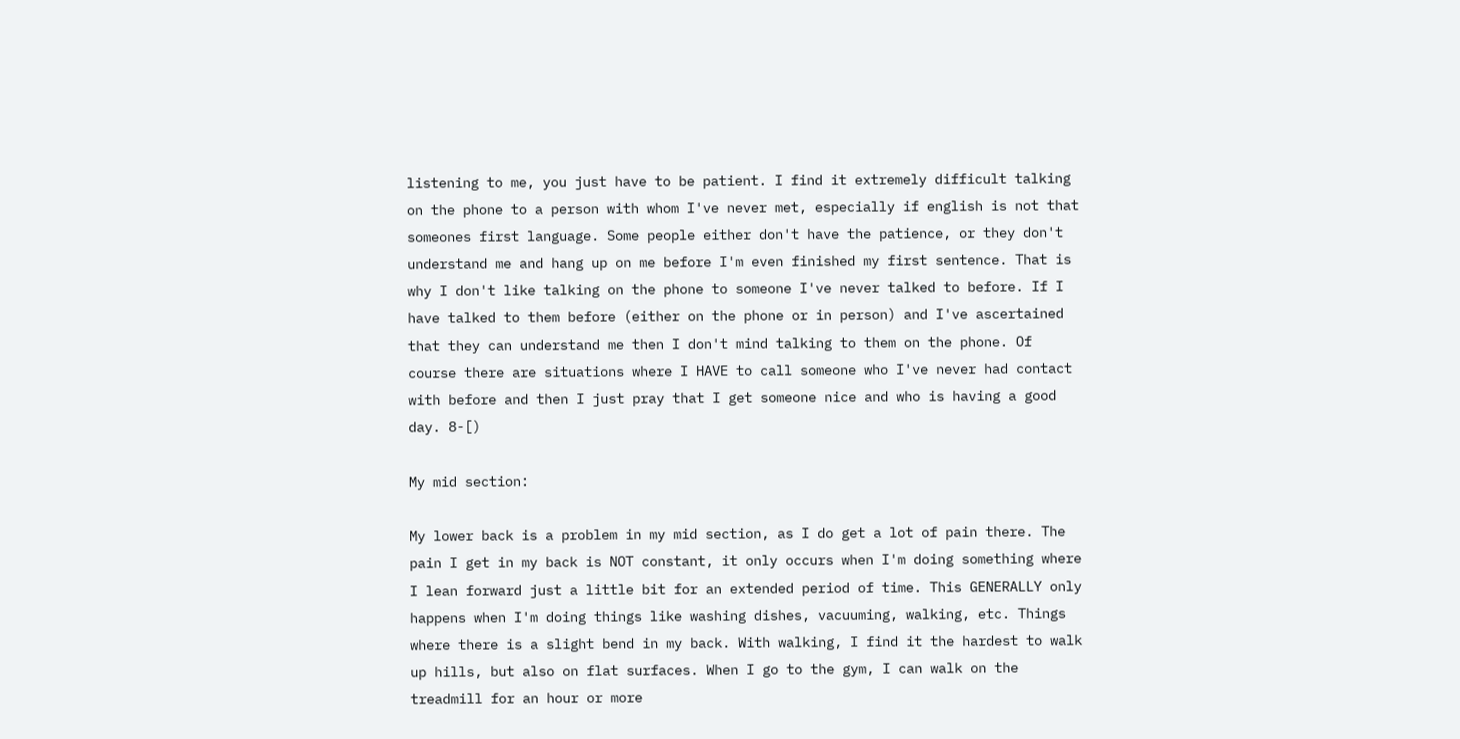listening to me, you just have to be patient. I find it extremely difficult talking on the phone to a person with whom I've never met, especially if english is not that someones first language. Some people either don't have the patience, or they don't understand me and hang up on me before I'm even finished my first sentence. That is why I don't like talking on the phone to someone I've never talked to before. If I have talked to them before (either on the phone or in person) and I've ascertained that they can understand me then I don't mind talking to them on the phone. Of course there are situations where I HAVE to call someone who I've never had contact with before and then I just pray that I get someone nice and who is having a good day. 8-[)

My mid section:

My lower back is a problem in my mid section, as I do get a lot of pain there. The pain I get in my back is NOT constant, it only occurs when I'm doing something where I lean forward just a little bit for an extended period of time. This GENERALLY only happens when I'm doing things like washing dishes, vacuuming, walking, etc. Things where there is a slight bend in my back. With walking, I find it the hardest to walk up hills, but also on flat surfaces. When I go to the gym, I can walk on the treadmill for an hour or more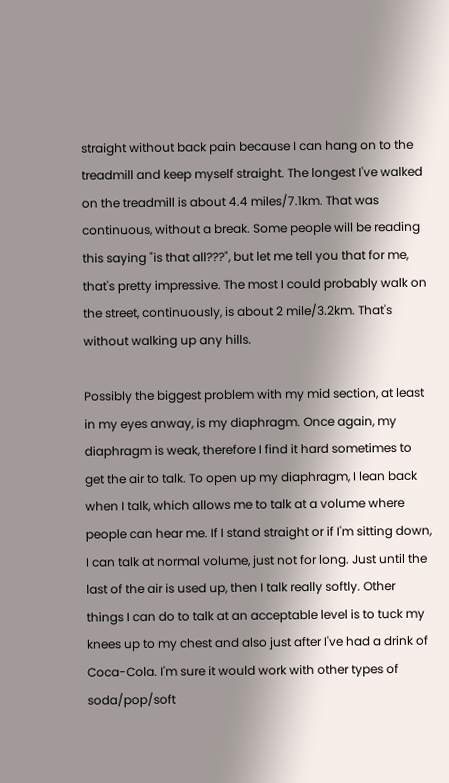straight without back pain because I can hang on to the treadmill and keep myself straight. The longest I've walked on the treadmill is about 4.4 miles/7.1km. That was continuous, without a break. Some people will be reading this saying "is that all???", but let me tell you that for me, that's pretty impressive. The most I could probably walk on the street, continuously, is about 2 mile/3.2km. That's without walking up any hills.

Possibly the biggest problem with my mid section, at least in my eyes anway, is my diaphragm. Once again, my diaphragm is weak, therefore I find it hard sometimes to get the air to talk. To open up my diaphragm, I lean back when I talk, which allows me to talk at a volume where people can hear me. If I stand straight or if I'm sitting down, I can talk at normal volume, just not for long. Just until the last of the air is used up, then I talk really softly. Other things I can do to talk at an acceptable level is to tuck my knees up to my chest and also just after I've had a drink of Coca-Cola. I'm sure it would work with other types of soda/pop/soft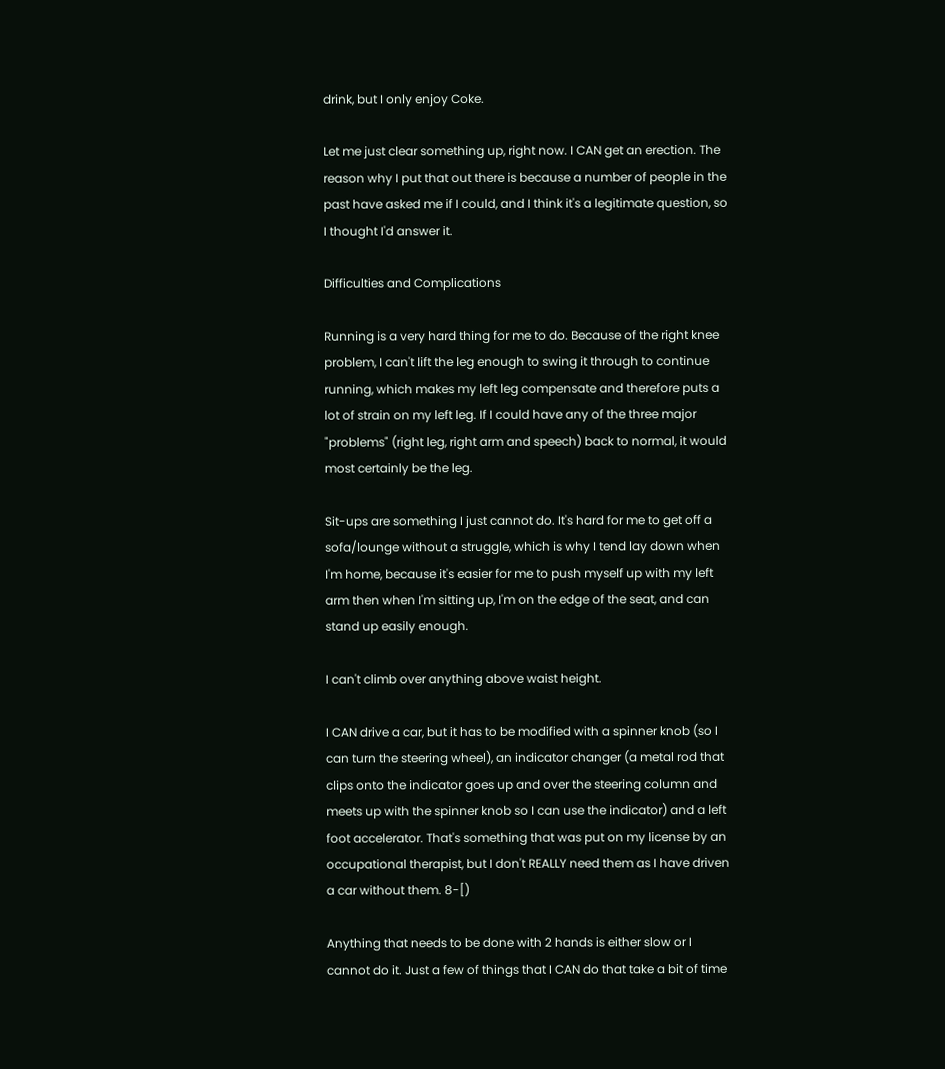drink, but I only enjoy Coke.

Let me just clear something up, right now. I CAN get an erection. The reason why I put that out there is because a number of people in the past have asked me if I could, and I think it's a legitimate question, so I thought I'd answer it.

Difficulties and Complications

Running is a very hard thing for me to do. Because of the right knee problem, I can't lift the leg enough to swing it through to continue running, which makes my left leg compensate and therefore puts a lot of strain on my left leg. If I could have any of the three major "problems" (right leg, right arm and speech) back to normal, it would most certainly be the leg.

Sit-ups are something I just cannot do. It's hard for me to get off a sofa/lounge without a struggle, which is why I tend lay down when I'm home, because it's easier for me to push myself up with my left arm then when I'm sitting up, I'm on the edge of the seat, and can stand up easily enough.

I can't climb over anything above waist height.

I CAN drive a car, but it has to be modified with a spinner knob (so I can turn the steering wheel), an indicator changer (a metal rod that clips onto the indicator goes up and over the steering column and meets up with the spinner knob so I can use the indicator) and a left foot accelerator. That's something that was put on my license by an occupational therapist, but I don't REALLY need them as I have driven a car without them. 8-[)

Anything that needs to be done with 2 hands is either slow or I cannot do it. Just a few of things that I CAN do that take a bit of time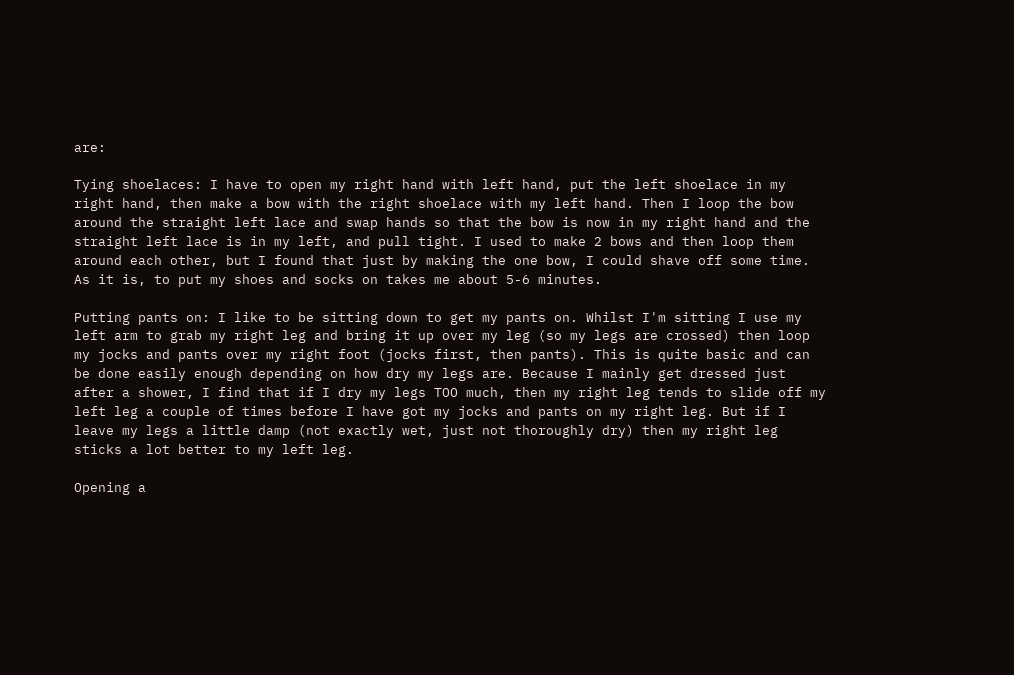are:

Tying shoelaces: I have to open my right hand with left hand, put the left shoelace in my right hand, then make a bow with the right shoelace with my left hand. Then I loop the bow around the straight left lace and swap hands so that the bow is now in my right hand and the straight left lace is in my left, and pull tight. I used to make 2 bows and then loop them around each other, but I found that just by making the one bow, I could shave off some time. As it is, to put my shoes and socks on takes me about 5-6 minutes.

Putting pants on: I like to be sitting down to get my pants on. Whilst I'm sitting I use my left arm to grab my right leg and bring it up over my leg (so my legs are crossed) then loop my jocks and pants over my right foot (jocks first, then pants). This is quite basic and can be done easily enough depending on how dry my legs are. Because I mainly get dressed just after a shower, I find that if I dry my legs TOO much, then my right leg tends to slide off my left leg a couple of times before I have got my jocks and pants on my right leg. But if I leave my legs a little damp (not exactly wet, just not thoroughly dry) then my right leg sticks a lot better to my left leg.

Opening a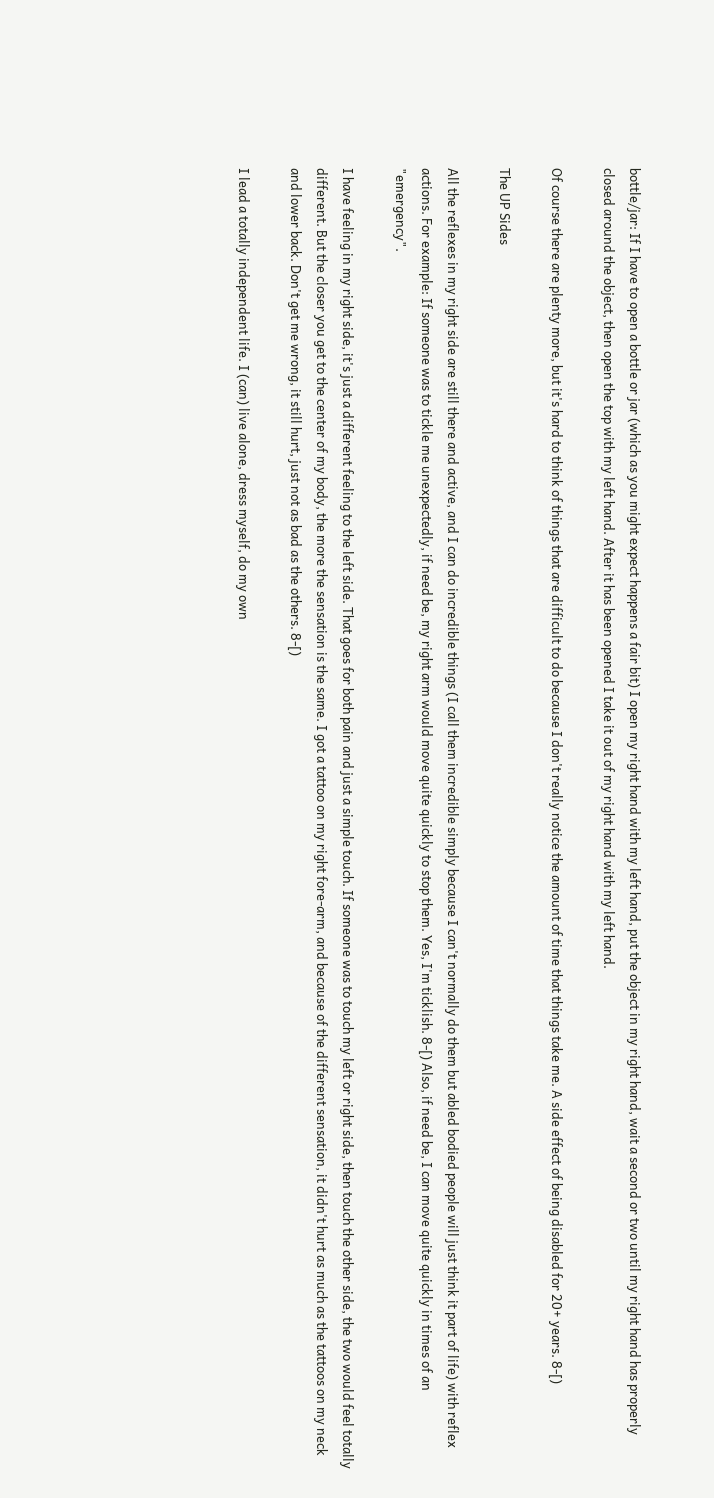bottle/jar: If I have to open a bottle or jar (which as you might expect happens a fair bit) I open my right hand with my left hand, put the object in my right hand, wait a second or two until my right hand has properly closed around the object, then open the top with my left hand. After it has been opened I take it out of my right hand with my left hand.

Of course there are plenty more, but it's hard to think of things that are difficult to do because I don't really notice the amount of time that things take me. A side effect of being disabled for 20+ years. 8-[)

The UP Sides

All the reflexes in my right side are still there and active, and I can do incredible things (I call them incredible simply because I can't normally do them but abled bodied people will just think it part of life) with reflex actions. For example: If someone was to tickle me unexpectedly, if need be, my right arm would move quite quickly to stop them. Yes, I'm ticklish. 8-[) Also, if need be, I can move quite quickly in times of an "emergency".

I have feeling in my right side, it's just a different feeling to the left side. That goes for both pain and just a simple touch. If someone was to touch my left or right side, then touch the other side, the two would feel totally different. But the closer you get to the center of my body, the more the sensation is the same. I got a tattoo on my right fore-arm, and because of the different sensation, it didn't hurt as much as the tattoos on my neck and lower back. Don't get me wrong, it still hurt, just not as bad as the others. 8-[)

I lead a totally independent life. I (can) live alone, dress myself, do my own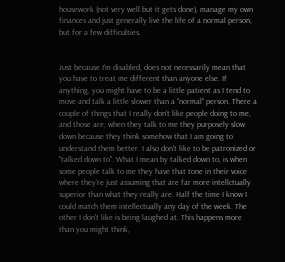housework (not very well but it gets done), manage my own finances and just generally live the life of a normal person, but for a few difficulties.


Just because I'm disabled, does not necessarily mean that you have to treat me different than anyone else. If anything, you might have to be a little patient as I tend to move and talk a little slower than a "normal" person. There a couple of things that I really don't like people doing to me, and those are; when they talk to me they purposely slow down because they think somehow that I am going to understand them better. I also don't like to be patronized or "talked down to". What I mean by talked down to, is when some people talk to me they have that tone in their voice where they're just assuming that are far more intellctually superior than what they really are. Half the time I know I could match them intellectually any day of the week. The other I don't like is being laughed at. This happens more than you might think,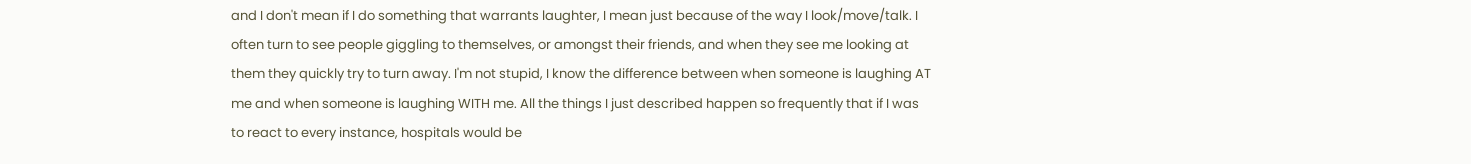and I don't mean if I do something that warrants laughter, I mean just because of the way I look/move/talk. I often turn to see people giggling to themselves, or amongst their friends, and when they see me looking at them they quickly try to turn away. I'm not stupid, I know the difference between when someone is laughing AT me and when someone is laughing WITH me. All the things I just described happen so frequently that if I was to react to every instance, hospitals would be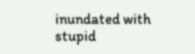inundated with stupid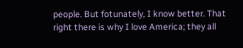people. But fotunately, I know better. That right there is why I love America; they all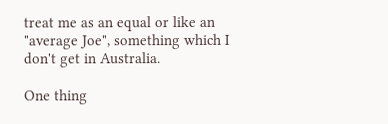treat me as an equal or like an "average Joe", something which I don't get in Australia.

One thing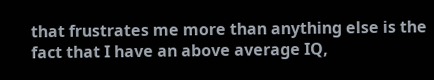that frustrates me more than anything else is the fact that I have an above average IQ,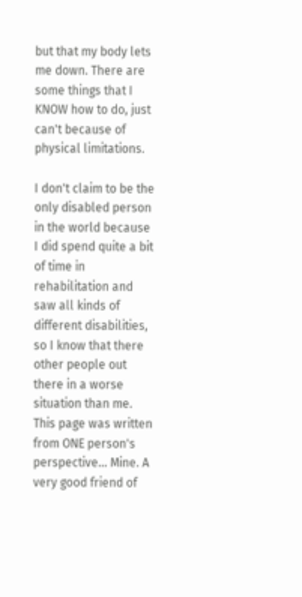but that my body lets me down. There are some things that I KNOW how to do, just can't because of physical limitations.

I don't claim to be the only disabled person in the world because I did spend quite a bit of time in rehabilitation and saw all kinds of different disabilities, so I know that there other people out there in a worse situation than me. This page was written from ONE person's perspective... Mine. A very good friend of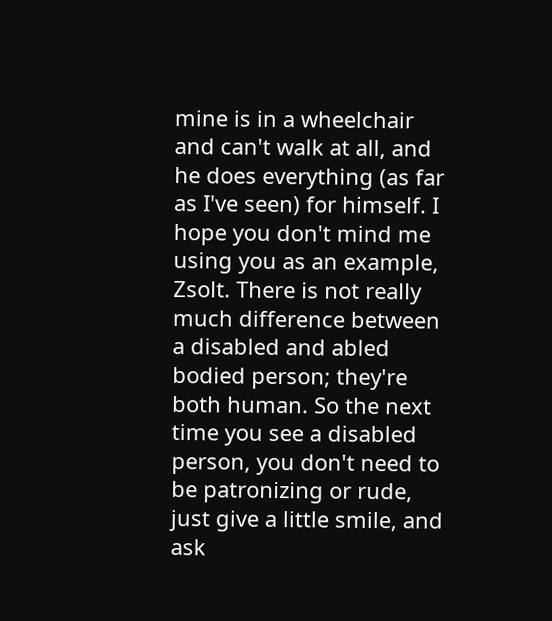mine is in a wheelchair and can't walk at all, and he does everything (as far as I've seen) for himself. I hope you don't mind me using you as an example, Zsolt. There is not really much difference between a disabled and abled bodied person; they're both human. So the next time you see a disabled person, you don't need to be patronizing or rude, just give a little smile, and ask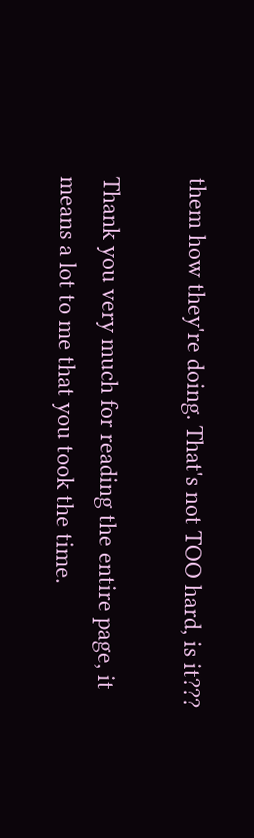them how they're doing. That's not TOO hard, is it???

Thank you very much for reading the entire page, it means a lot to me that you took the time.